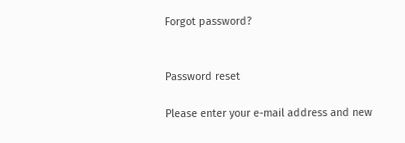Forgot password?


Password reset

Please enter your e-mail address and new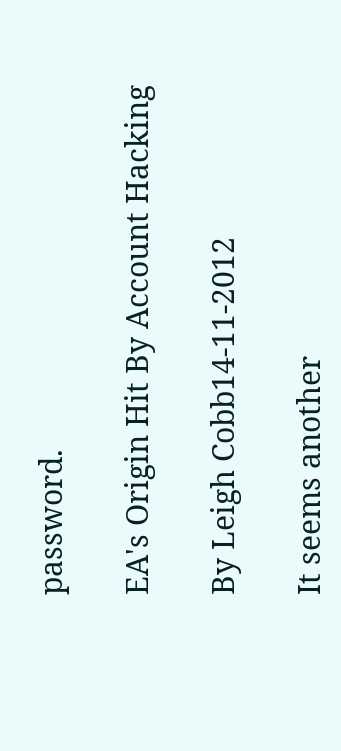password.

EA's Origin Hit By Account Hacking

By Leigh Cobb14-11-2012

It seems another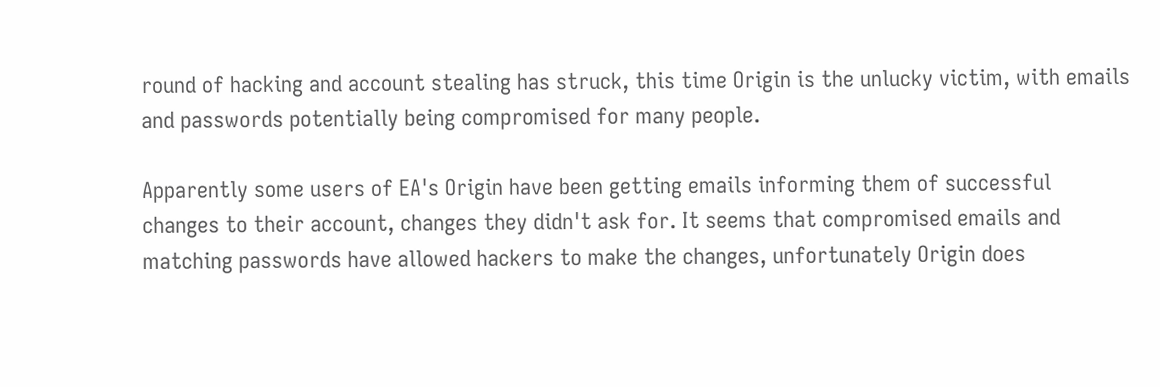round of hacking and account stealing has struck, this time Origin is the unlucky victim, with emails and passwords potentially being compromised for many people.

Apparently some users of EA's Origin have been getting emails informing them of successful changes to their account, changes they didn't ask for. It seems that compromised emails and matching passwords have allowed hackers to make the changes, unfortunately Origin does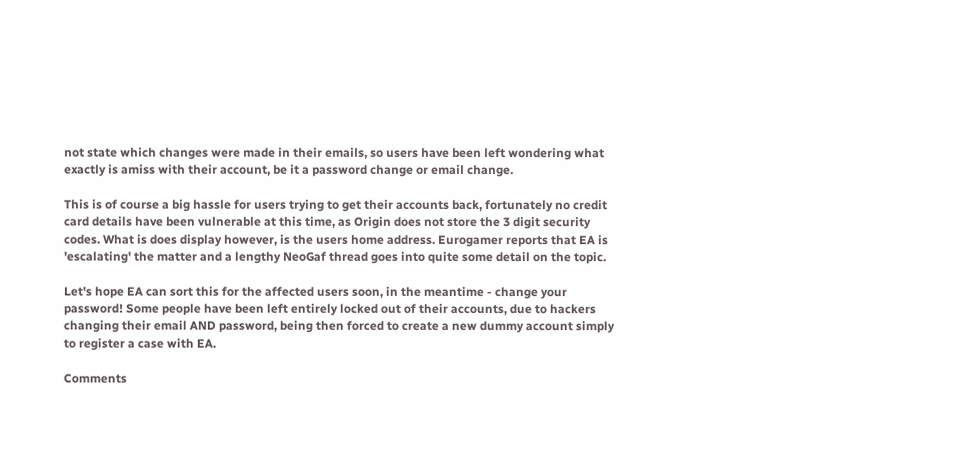not state which changes were made in their emails, so users have been left wondering what exactly is amiss with their account, be it a password change or email change.

This is of course a big hassle for users trying to get their accounts back, fortunately no credit card details have been vulnerable at this time, as Origin does not store the 3 digit security codes. What is does display however, is the users home address. Eurogamer reports that EA is 'escalating' the matter and a lengthy NeoGaf thread goes into quite some detail on the topic.

Let's hope EA can sort this for the affected users soon, in the meantime - change your password! Some people have been left entirely locked out of their accounts, due to hackers changing their email AND password, being then forced to create a new dummy account simply to register a case with EA.

Comments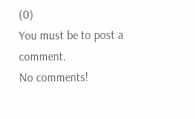(0)
You must be to post a comment.
No comments!